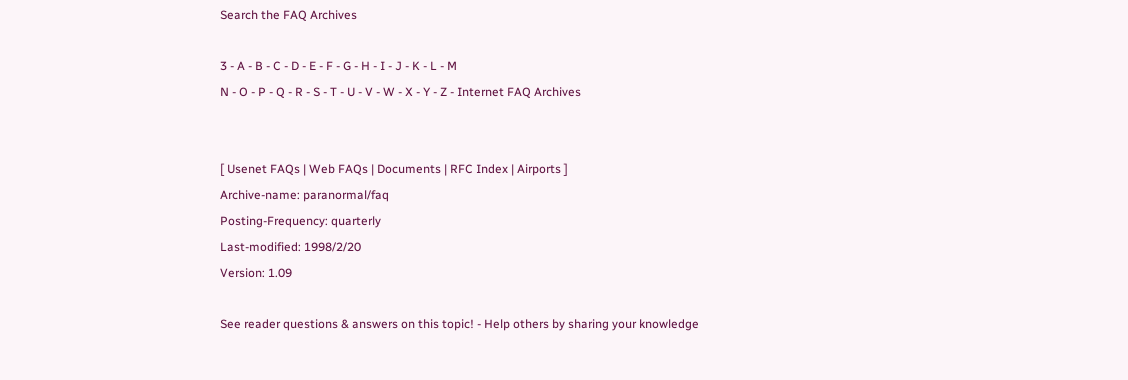Search the FAQ Archives

3 - A - B - C - D - E - F - G - H - I - J - K - L - M
N - O - P - Q - R - S - T - U - V - W - X - Y - Z - Internet FAQ Archives


[ Usenet FAQs | Web FAQs | Documents | RFC Index | Airports ]
Archive-name: paranormal/faq
Posting-Frequency: quarterly
Last-modified: 1998/2/20
Version: 1.09

See reader questions & answers on this topic! - Help others by sharing your knowledge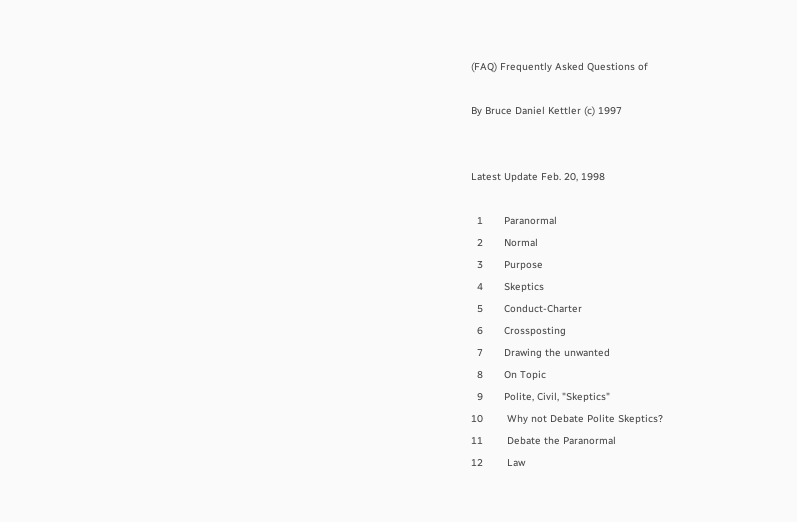(FAQ) Frequently Asked Questions of

By Bruce Daniel Kettler (c) 1997


Latest Update Feb. 20, 1998

  1       Paranormal
  2       Normal
  3       Purpose
  4       Skeptics
  5       Conduct-Charter
  6       Crossposting
  7       Drawing the unwanted
  8       On Topic
  9       Polite, Civil, "Skeptics"
10        Why not Debate Polite Skeptics?
11        Debate the Paranormal
12        Law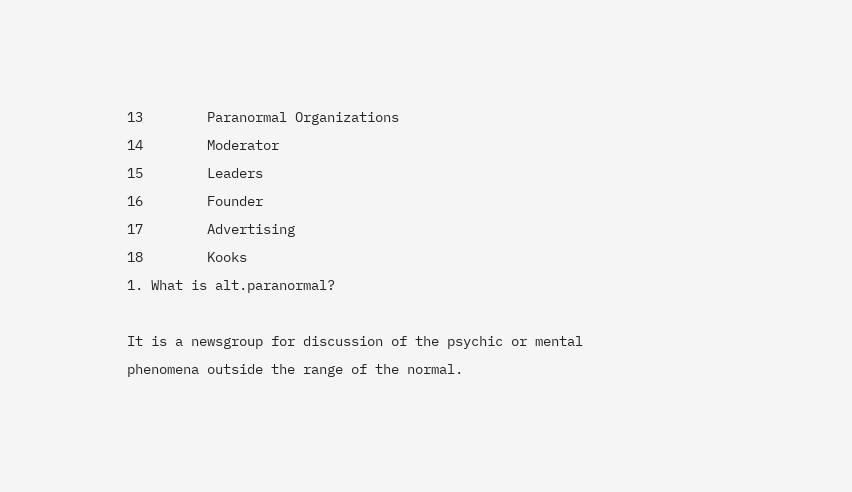13        Paranormal Organizations
14        Moderator
15        Leaders
16        Founder
17        Advertising
18        Kooks
1. What is alt.paranormal?

It is a newsgroup for discussion of the psychic or mental
phenomena outside the range of the normal.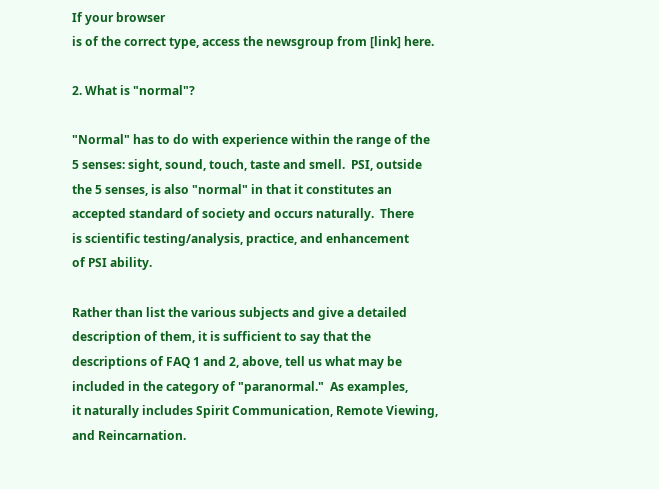If your browser
is of the correct type, access the newsgroup from [link] here.

2. What is "normal"?

"Normal" has to do with experience within the range of the
5 senses: sight, sound, touch, taste and smell.  PSI, outside
the 5 senses, is also "normal" in that it constitutes an
accepted standard of society and occurs naturally.  There
is scientific testing/analysis, practice, and enhancement
of PSI ability.

Rather than list the various subjects and give a detailed
description of them, it is sufficient to say that the
descriptions of FAQ 1 and 2, above, tell us what may be
included in the category of "paranormal."  As examples,
it naturally includes Spirit Communication, Remote Viewing,
and Reincarnation.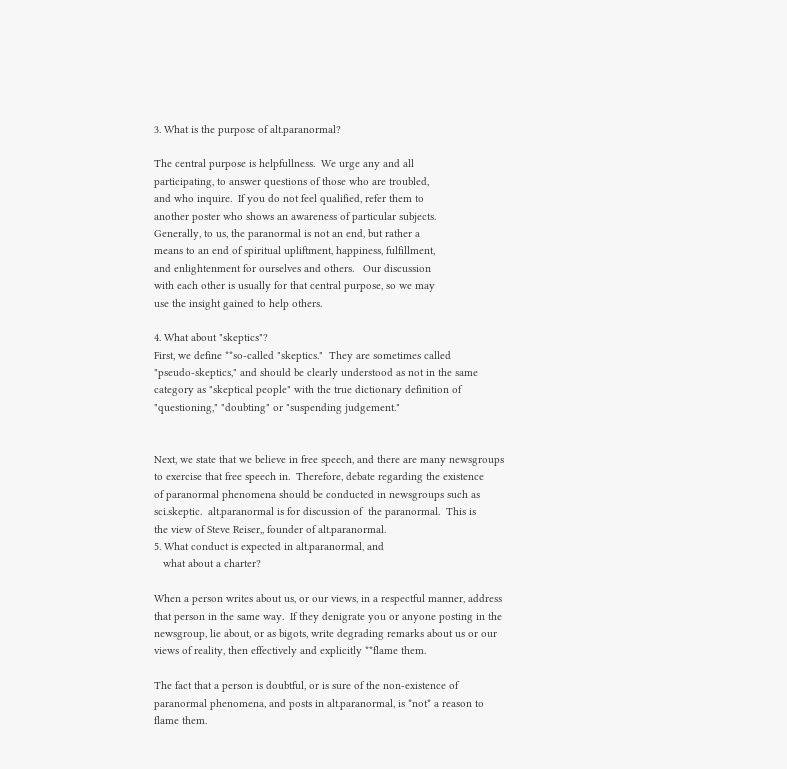3. What is the purpose of alt.paranormal?

The central purpose is helpfullness.  We urge any and all
participating, to answer questions of those who are troubled,
and who inquire.  If you do not feel qualified, refer them to
another poster who shows an awareness of particular subjects.
Generally, to us, the paranormal is not an end, but rather a
means to an end of spiritual upliftment, happiness, fulfillment,
and enlightenment for ourselves and others.   Our discussion
with each other is usually for that central purpose, so we may
use the insight gained to help others.

4. What about "skeptics"?
First, we define **so-called "skeptics."  They are sometimes called
"pseudo-skeptics," and should be clearly understood as not in the same
category as "skeptical people" with the true dictionary definition of
"questioning," "doubting" or "suspending judgement."


Next, we state that we believe in free speech, and there are many newsgroups
to exercise that free speech in.  Therefore, debate regarding the existence
of paranormal phenomena should be conducted in newsgroups such as
sci.skeptic.  alt.paranormal is for discussion of  the paranormal.  This is
the view of Steve Reiser,, founder of alt.paranormal.
5. What conduct is expected in alt.paranormal, and
   what about a charter?

When a person writes about us, or our views, in a respectful manner, address
that person in the same way.  If they denigrate you or anyone posting in the
newsgroup, lie about, or as bigots, write degrading remarks about us or our
views of reality, then effectively and explicitly **flame them.

The fact that a person is doubtful, or is sure of the non-existence of
paranormal phenomena, and posts in alt.paranormal, is *not* a reason to
flame them.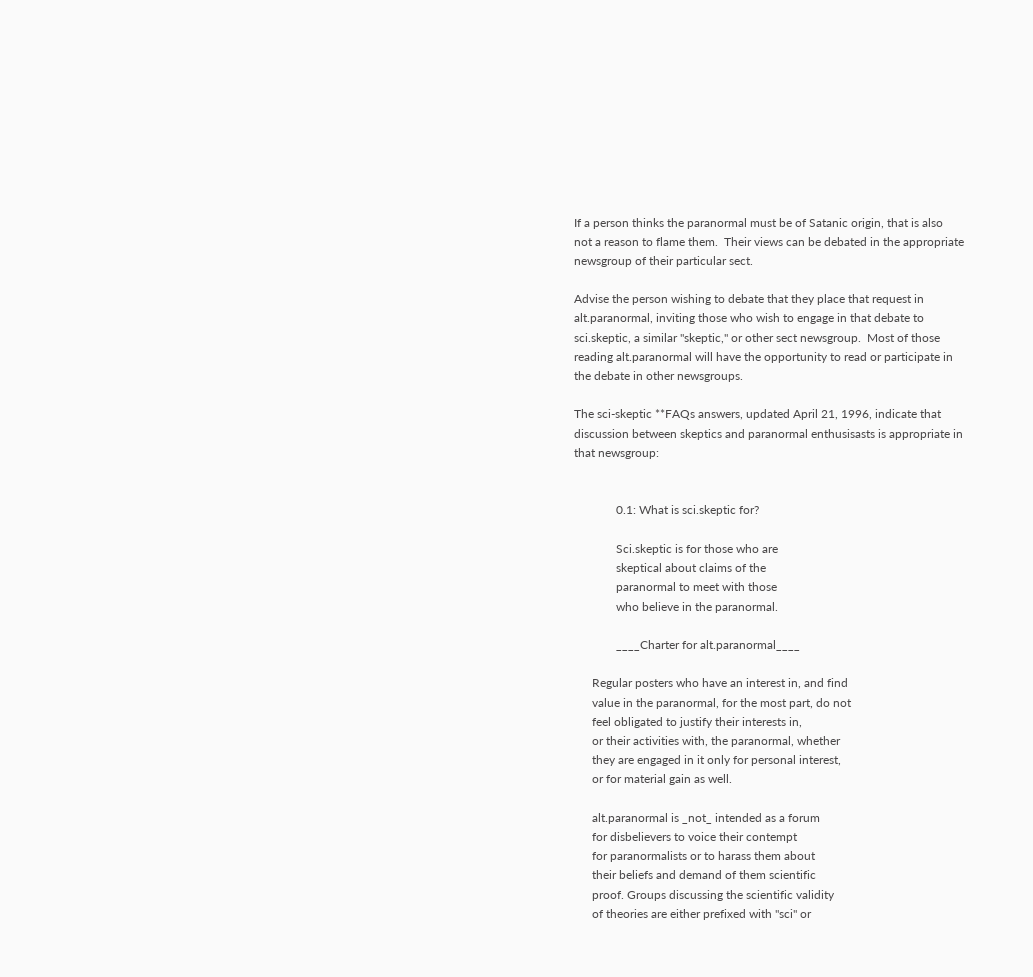If a person thinks the paranormal must be of Satanic origin, that is also
not a reason to flame them.  Their views can be debated in the appropriate
newsgroup of their particular sect.

Advise the person wishing to debate that they place that request in
alt.paranormal, inviting those who wish to engage in that debate to
sci.skeptic, a similar "skeptic," or other sect newsgroup.  Most of those
reading alt.paranormal will have the opportunity to read or participate in
the debate in other newsgroups.

The sci-skeptic **FAQs answers, updated April 21, 1996, indicate that
discussion between skeptics and paranormal enthusisasts is appropriate in
that newsgroup:


              0.1: What is sci.skeptic for?

              Sci.skeptic is for those who are
              skeptical about claims of the
              paranormal to meet with those
              who believe in the paranormal.

              ____Charter for alt.paranormal____

      Regular posters who have an interest in, and find
      value in the paranormal, for the most part, do not
      feel obligated to justify their interests in,
      or their activities with, the paranormal, whether
      they are engaged in it only for personal interest,
      or for material gain as well.

      alt.paranormal is _not_ intended as a forum
      for disbelievers to voice their contempt
      for paranormalists or to harass them about
      their beliefs and demand of them scientific
      proof. Groups discussing the scientific validity
      of theories are either prefixed with "sci" or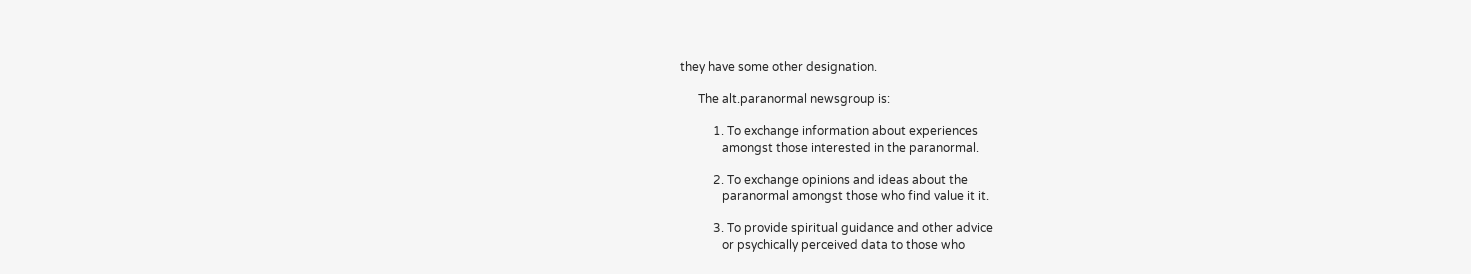they have some other designation.

      The alt.paranormal newsgroup is:

           1. To exchange information about experiences
              amongst those interested in the paranormal.

           2. To exchange opinions and ideas about the
              paranormal amongst those who find value it it.

           3. To provide spiritual guidance and other advice
              or psychically perceived data to those who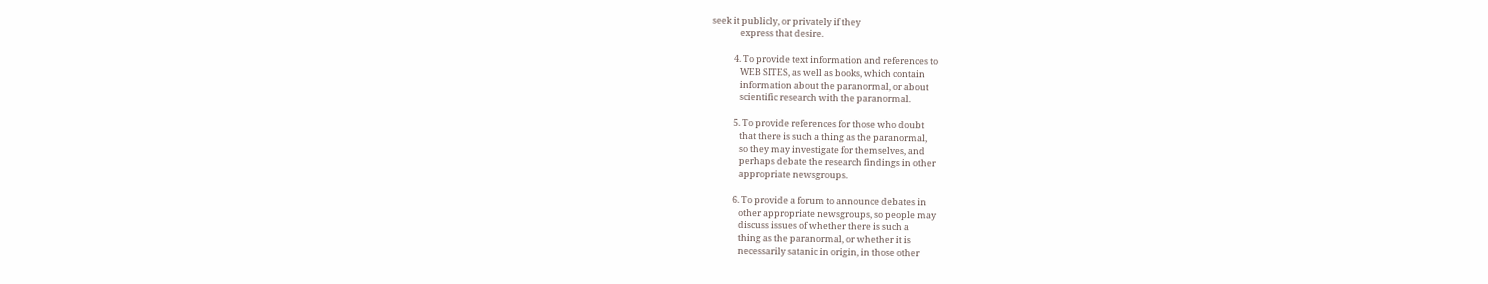seek it publicly, or privately if they
              express that desire.

           4. To provide text information and references to
              WEB SITES, as well as books, which contain
              information about the paranormal, or about
              scientific research with the paranormal.

           5. To provide references for those who doubt
              that there is such a thing as the paranormal,
              so they may investigate for themselves, and
              perhaps debate the research findings in other
              appropriate newsgroups.

           6. To provide a forum to announce debates in
              other appropriate newsgroups, so people may
              discuss issues of whether there is such a
              thing as the paranormal, or whether it is
              necessarily satanic in origin, in those other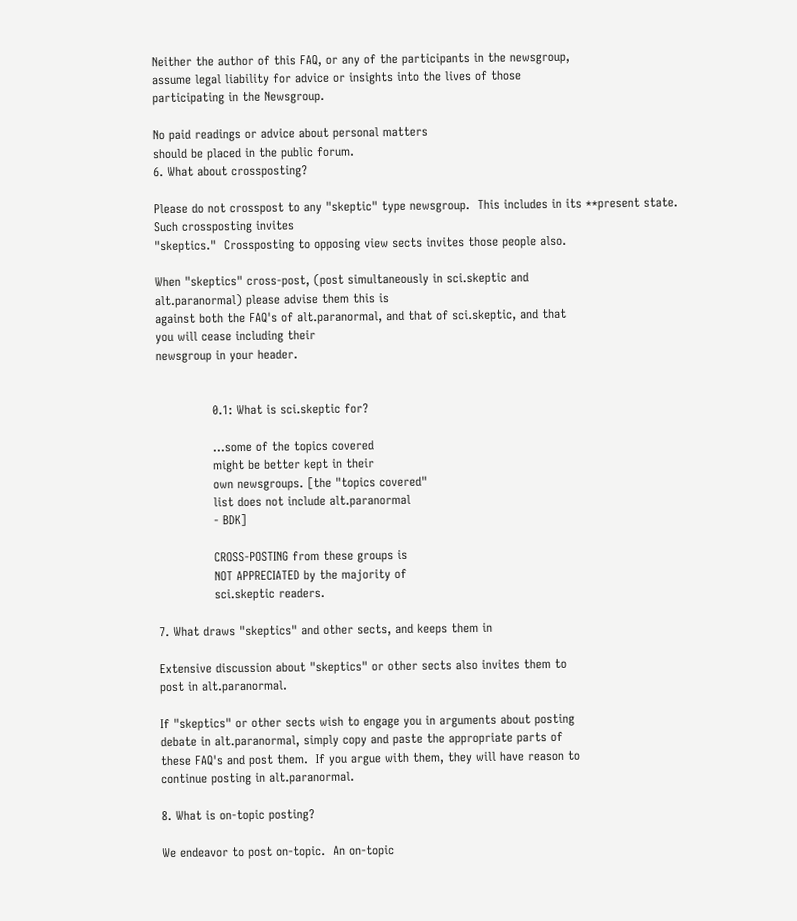Neither the author of this FAQ, or any of the participants in the newsgroup,
assume legal liability for advice or insights into the lives of those
participating in the Newsgroup.

No paid readings or advice about personal matters
should be placed in the public forum.
6. What about crossposting?

Please do not crosspost to any "skeptic" type newsgroup.  This includes in its **present state.  Such crossposting invites
"skeptics."  Crossposting to opposing view sects invites those people also.

When "skeptics" cross-post, (post simultaneously in sci.skeptic and
alt.paranormal) please advise them this is
against both the FAQ's of alt.paranormal, and that of sci.skeptic, and that
you will cease including their
newsgroup in your header.


              0.1: What is sci.skeptic for?

              ...some of the topics covered
              might be better kept in their
              own newsgroups. [the "topics covered"
              list does not include alt.paranormal
              - BDK]

              CROSS-POSTING from these groups is
              NOT APPRECIATED by the majority of
              sci.skeptic readers.

7. What draws "skeptics" and other sects, and keeps them in

Extensive discussion about "skeptics" or other sects also invites them to
post in alt.paranormal.

If "skeptics" or other sects wish to engage you in arguments about posting
debate in alt.paranormal, simply copy and paste the appropriate parts of
these FAQ's and post them.  If you argue with them, they will have reason to
continue posting in alt.paranormal.

8. What is on-topic posting?

We endeavor to post on-topic.  An on-topic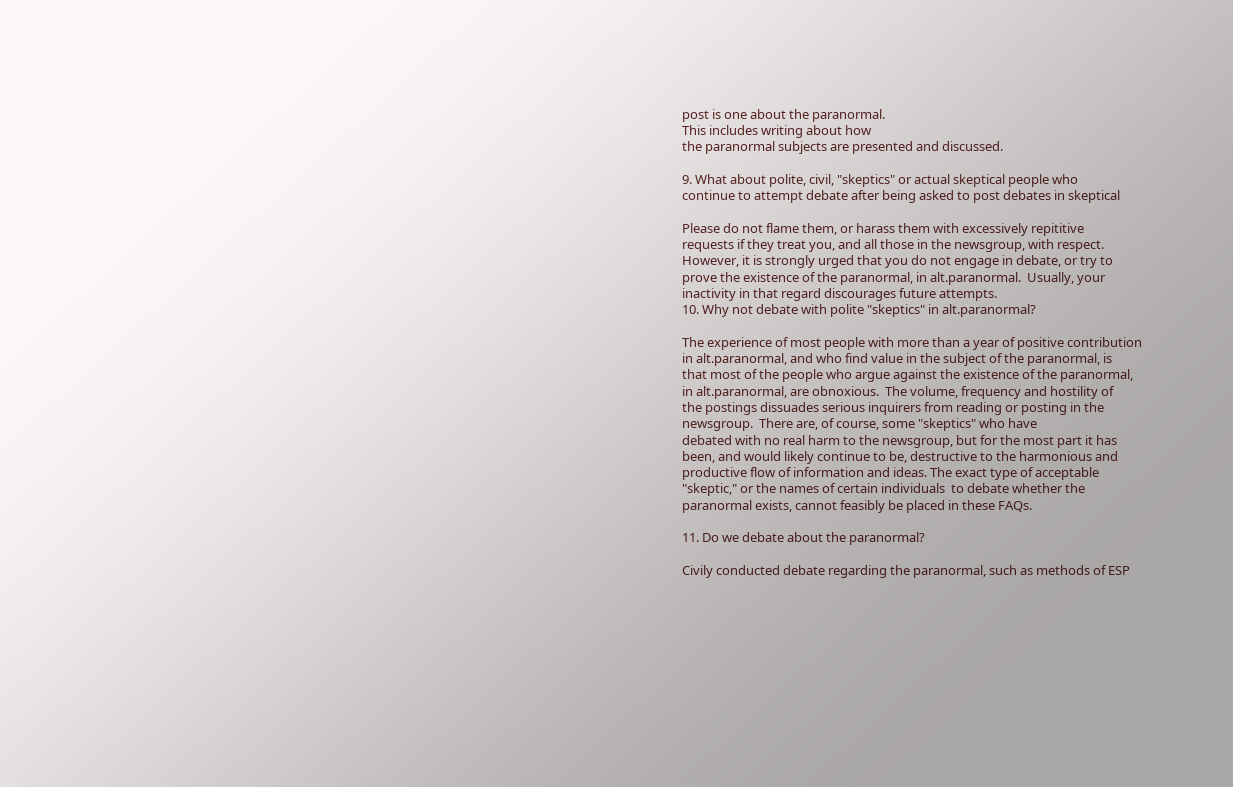post is one about the paranormal.
This includes writing about how
the paranormal subjects are presented and discussed.

9. What about polite, civil, "skeptics" or actual skeptical people who
continue to attempt debate after being asked to post debates in skeptical

Please do not flame them, or harass them with excessively repititive
requests if they treat you, and all those in the newsgroup, with respect.
However, it is strongly urged that you do not engage in debate, or try to
prove the existence of the paranormal, in alt.paranormal.  Usually, your
inactivity in that regard discourages future attempts.
10. Why not debate with polite "skeptics" in alt.paranormal?

The experience of most people with more than a year of positive contribution
in alt.paranormal, and who find value in the subject of the paranormal, is
that most of the people who argue against the existence of the paranormal,
in alt.paranormal, are obnoxious.  The volume, frequency and hostility of
the postings dissuades serious inquirers from reading or posting in the
newsgroup.  There are, of course, some "skeptics" who have
debated with no real harm to the newsgroup, but for the most part it has
been, and would likely continue to be, destructive to the harmonious and
productive flow of information and ideas. The exact type of acceptable
"skeptic," or the names of certain individuals  to debate whether the
paranormal exists, cannot feasibly be placed in these FAQs.

11. Do we debate about the paranormal?

Civily conducted debate regarding the paranormal, such as methods of ESP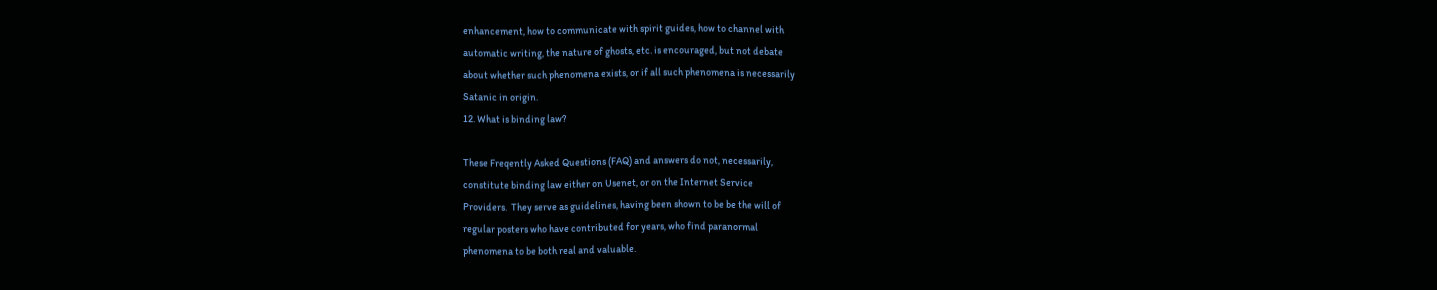enhancement, how to communicate with spirit guides, how to channel with
automatic writing, the nature of ghosts, etc. is encouraged, but not debate
about whether such phenomena exists, or if all such phenomena is necessarily
Satanic in origin.
12. What is binding law?

These Freqently Asked Questions (FAQ) and answers do not, necessarily,
constitute binding law either on Usenet, or on the Internet Service
Providers.  They serve as guidelines, having been shown to be be the will of
regular posters who have contributed for years, who find paranormal
phenomena to be both real and valuable.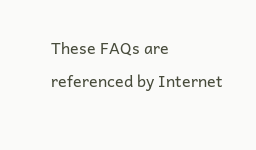These FAQs are referenced by Internet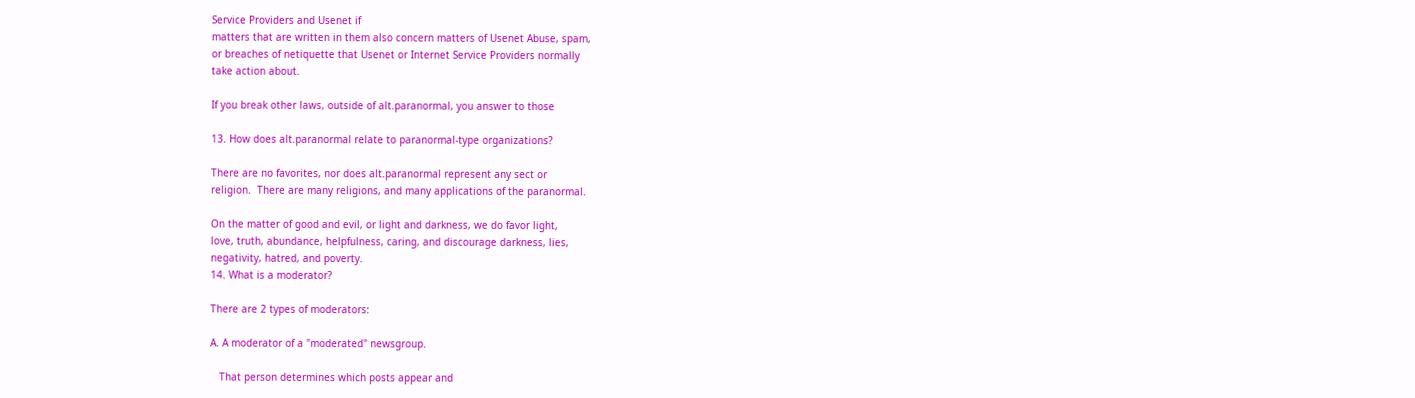Service Providers and Usenet if
matters that are written in them also concern matters of Usenet Abuse, spam,
or breaches of netiquette that Usenet or Internet Service Providers normally
take action about.

If you break other laws, outside of alt.paranormal, you answer to those

13. How does alt.paranormal relate to paranormal-type organizations?

There are no favorites, nor does alt.paranormal represent any sect or
religion.  There are many religions, and many applications of the paranormal.

On the matter of good and evil, or light and darkness, we do favor light,
love, truth, abundance, helpfulness, caring, and discourage darkness, lies,
negativity, hatred, and poverty.
14. What is a moderator?

There are 2 types of moderators:

A. A moderator of a "moderated" newsgroup.

   That person determines which posts appear and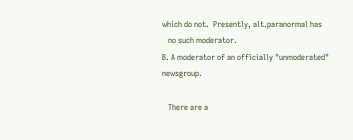which do not.  Presently, alt.paranormal has
   no such moderator.
B. A moderator of an officially "unmoderated" newsgroup.

   There are a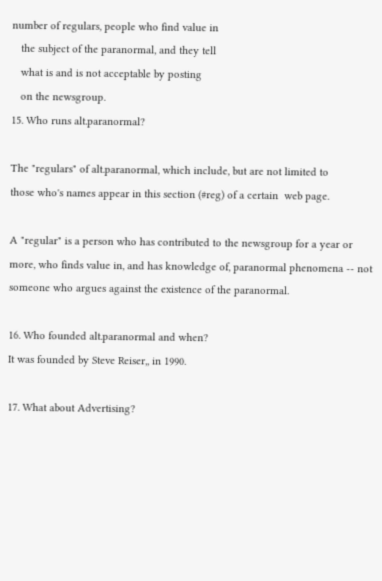number of regulars, people who find value in
   the subject of the paranormal, and they tell
   what is and is not acceptable by posting
   on the newsgroup.
15. Who runs alt.paranormal?

The "regulars" of alt.paranormal, which include, but are not limited to
those who's names appear in this section (#reg) of a certain  web page.

A "regular" is a person who has contributed to the newsgroup for a year or
more, who finds value in, and has knowledge of, paranormal phenomena -- not
someone who argues against the existence of the paranormal.

16. Who founded alt.paranormal and when?
It was founded by Steve Reiser,, in 1990.

17. What about Advertising?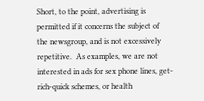Short, to the point, advertising is permitted if it concerns the subject of
the newsgroup, and is not excessively repetitive.  As examples, we are not
interested in ads for sex phone lines, get-rich-quick schemes, or health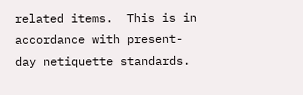related items.  This is in accordance with present-day netiquette standards.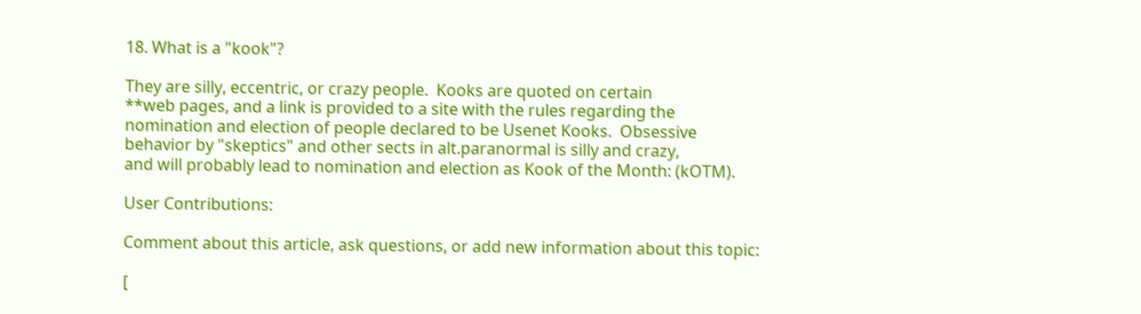18. What is a "kook"?

They are silly, eccentric, or crazy people.  Kooks are quoted on certain
**web pages, and a link is provided to a site with the rules regarding the
nomination and election of people declared to be Usenet Kooks.  Obsessive
behavior by "skeptics" and other sects in alt.paranormal is silly and crazy,
and will probably lead to nomination and election as Kook of the Month: (kOTM).

User Contributions:

Comment about this article, ask questions, or add new information about this topic:

[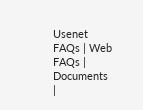Usenet FAQs | Web FAQs | Documents |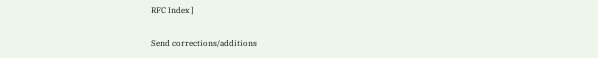RFC Index ]

Send corrections/additions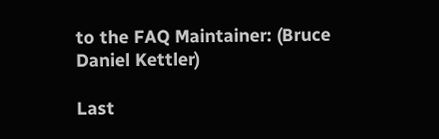to the FAQ Maintainer: (Bruce Daniel Kettler)

Last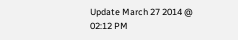Update March 27 2014 @ 02:12 PM